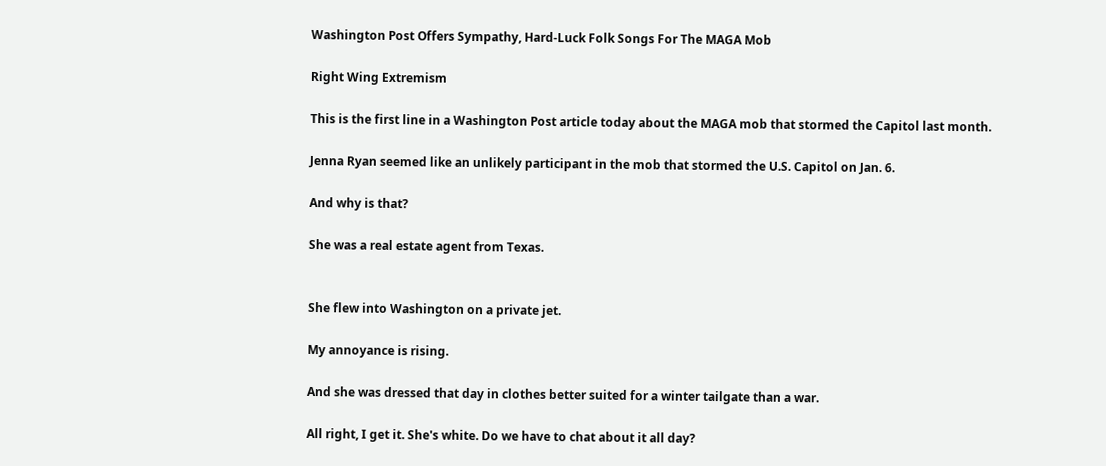Washington Post Offers Sympathy, Hard-Luck Folk Songs For The MAGA Mob

Right Wing Extremism

This is the first line in a Washington Post article today about the MAGA mob that stormed the Capitol last month.

Jenna Ryan seemed like an unlikely participant in the mob that stormed the U.S. Capitol on Jan. 6.

And why is that?

She was a real estate agent from Texas.


She flew into Washington on a private jet.

My annoyance is rising.

And she was dressed that day in clothes better suited for a winter tailgate than a war.

All right, I get it. She's white. Do we have to chat about it all day?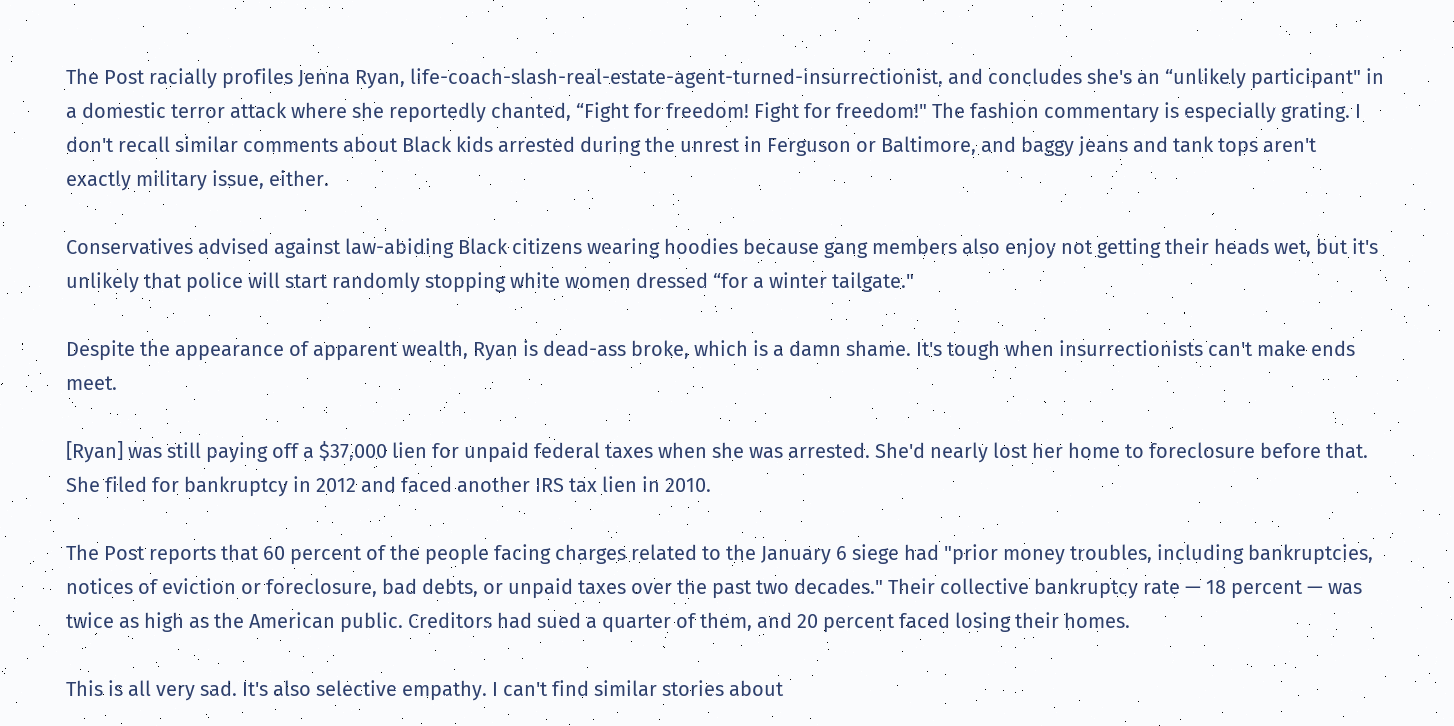The Post racially profiles Jenna Ryan, life-coach-slash-real-estate-agent-turned-insurrectionist, and concludes she's an “unlikely participant" in a domestic terror attack where she reportedly chanted, “Fight for freedom! Fight for freedom!" The fashion commentary is especially grating. I don't recall similar comments about Black kids arrested during the unrest in Ferguson or Baltimore, and baggy jeans and tank tops aren't exactly military issue, either.

Conservatives advised against law-abiding Black citizens wearing hoodies because gang members also enjoy not getting their heads wet, but it's unlikely that police will start randomly stopping white women dressed “for a winter tailgate."

Despite the appearance of apparent wealth, Ryan is dead-ass broke, which is a damn shame. It's tough when insurrectionists can't make ends meet.

[Ryan] was still paying off a $37,000 lien for unpaid federal taxes when she was arrested. She'd nearly lost her home to foreclosure before that. She filed for bankruptcy in 2012 and faced another IRS tax lien in 2010.

The Post reports that 60 percent of the people facing charges related to the January 6 siege had "prior money troubles, including bankruptcies, notices of eviction or foreclosure, bad debts, or unpaid taxes over the past two decades." Their collective bankruptcy rate — 18 percent — was twice as high as the American public. Creditors had sued a quarter of them, and 20 percent faced losing their homes.

This is all very sad. It's also selective empathy. I can't find similar stories about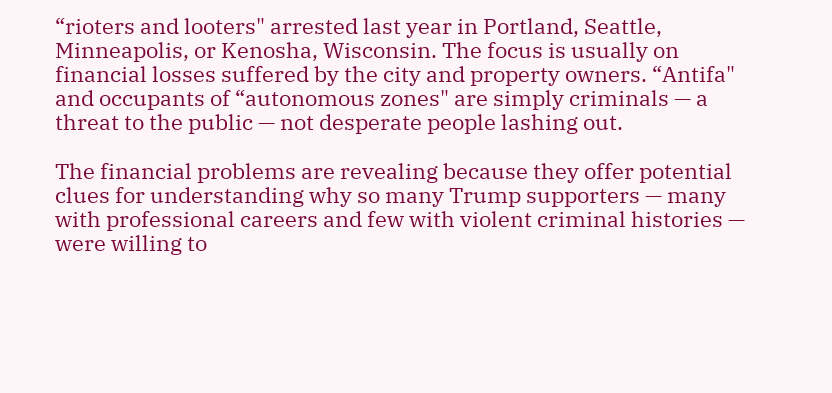“rioters and looters" arrested last year in Portland, Seattle, Minneapolis, or Kenosha, Wisconsin. The focus is usually on financial losses suffered by the city and property owners. “Antifa" and occupants of “autonomous zones" are simply criminals — a threat to the public — not desperate people lashing out.

The financial problems are revealing because they offer potential clues for understanding why so many Trump supporters — many with professional careers and few with violent criminal histories — were willing to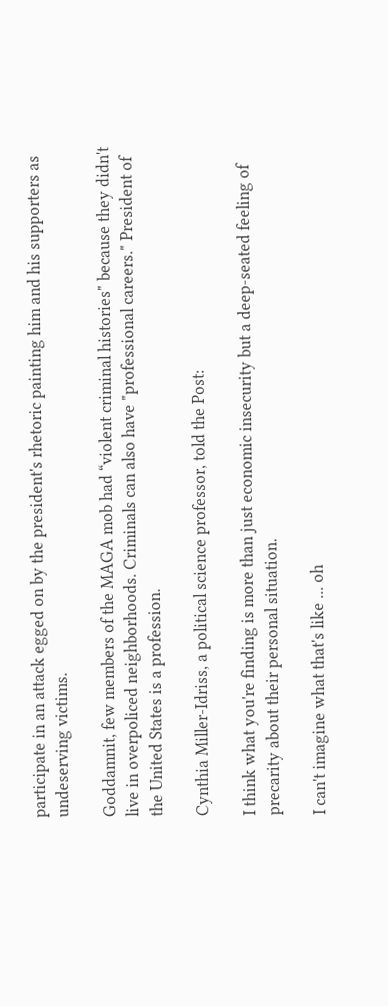participate in an attack egged on by the president's rhetoric painting him and his supporters as undeserving victims.

Goddamnit, few members of the MAGA mob had “violent criminal histories" because they didn't live in overpoliced neighborhoods. Criminals can also have "professional careers." President of the United States is a profession.

Cynthia Miller-Idriss, a political science professor, told the Post:

I think what you're finding is more than just economic insecurity but a deep-seated feeling of precarity about their personal situation.

I can't imagine what that's like ... oh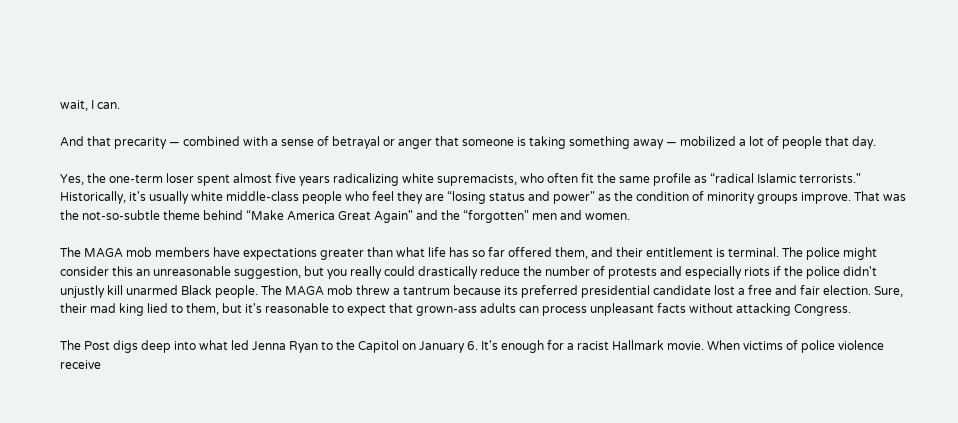wait, I can.

And that precarity — combined with a sense of betrayal or anger that someone is taking something away — mobilized a lot of people that day.

Yes, the one-term loser spent almost five years radicalizing white supremacists, who often fit the same profile as “radical Islamic terrorists." Historically, it's usually white middle-class people who feel they are “losing status and power" as the condition of minority groups improve. That was the not-so-subtle theme behind “Make America Great Again" and the “forgotten" men and women.

The MAGA mob members have expectations greater than what life has so far offered them, and their entitlement is terminal. The police might consider this an unreasonable suggestion, but you really could drastically reduce the number of protests and especially riots if the police didn't unjustly kill unarmed Black people. The MAGA mob threw a tantrum because its preferred presidential candidate lost a free and fair election. Sure, their mad king lied to them, but it's reasonable to expect that grown-ass adults can process unpleasant facts without attacking Congress.

The Post digs deep into what led Jenna Ryan to the Capitol on January 6. It's enough for a racist Hallmark movie. When victims of police violence receive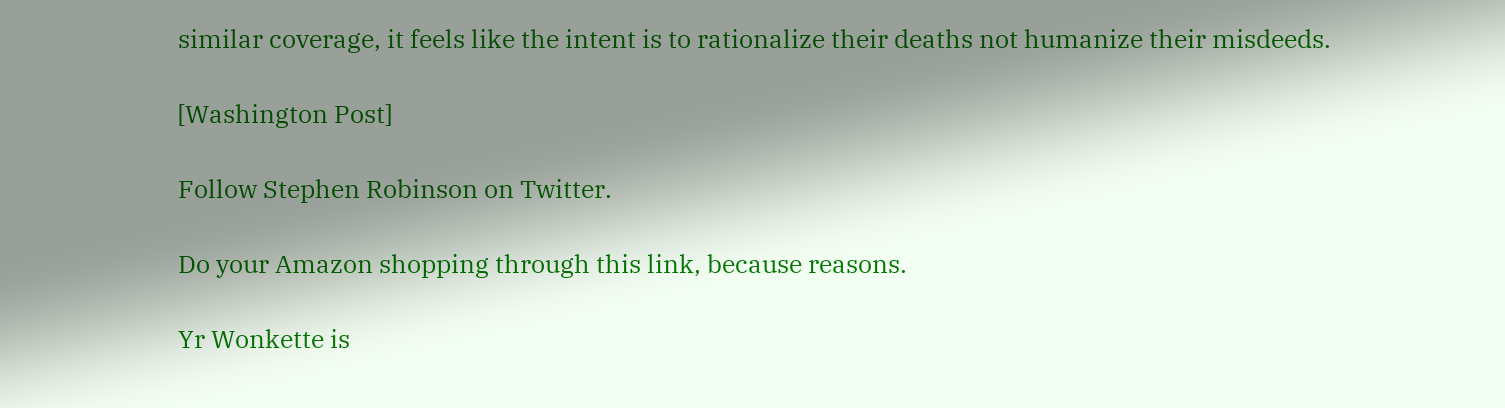similar coverage, it feels like the intent is to rationalize their deaths not humanize their misdeeds.

[Washington Post]

Follow Stephen Robinson on Twitter.

Do your Amazon shopping through this link, because reasons.

Yr Wonkette is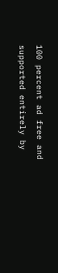100 percent ad free and supported entirely by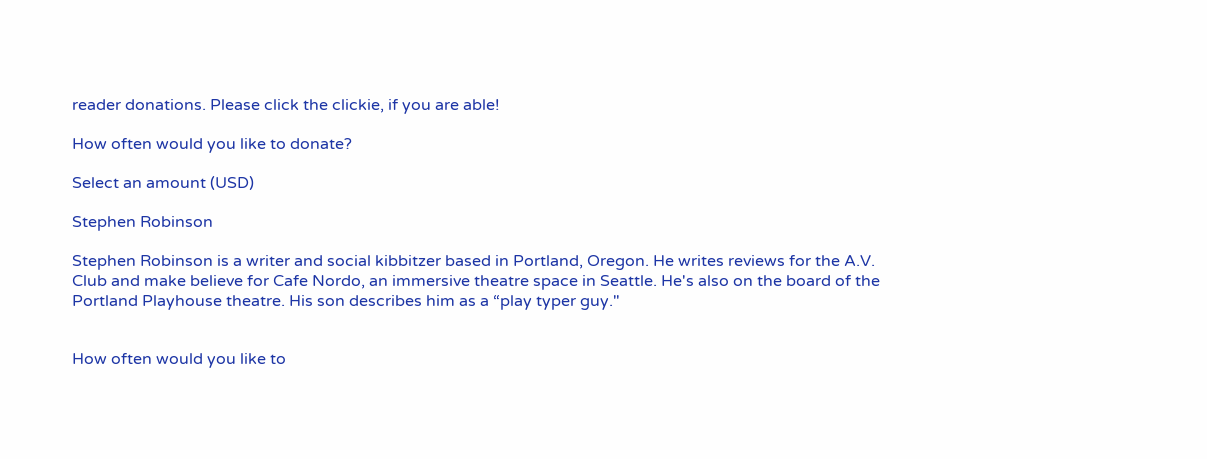reader donations. Please click the clickie, if you are able!

How often would you like to donate?

Select an amount (USD)

Stephen Robinson

Stephen Robinson is a writer and social kibbitzer based in Portland, Oregon. He writes reviews for the A.V. Club and make believe for Cafe Nordo, an immersive theatre space in Seattle. He's also on the board of the Portland Playhouse theatre. His son describes him as a “play typer guy."


How often would you like to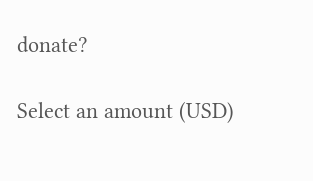donate?

Select an amount (USD)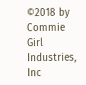©2018 by Commie Girl Industries, Inc